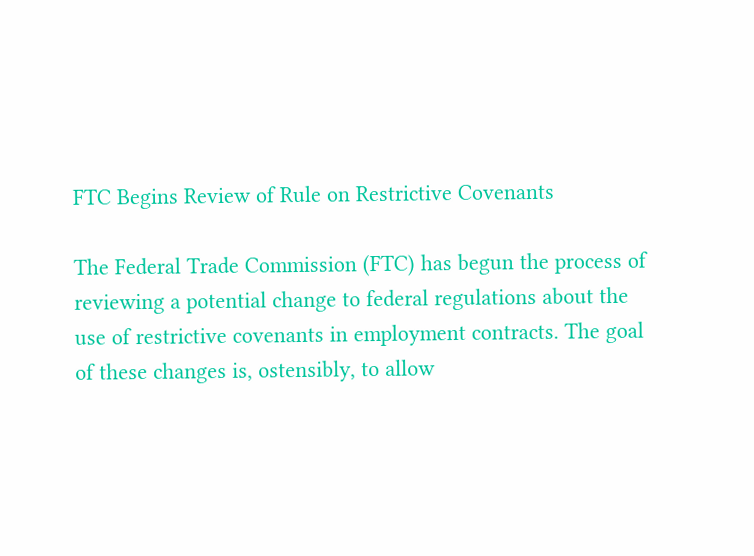FTC Begins Review of Rule on Restrictive Covenants

The Federal Trade Commission (FTC) has begun the process of reviewing a potential change to federal regulations about the use of restrictive covenants in employment contracts. The goal of these changes is, ostensibly, to allow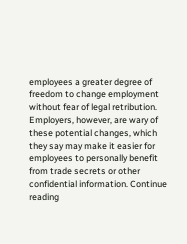employees a greater degree of freedom to change employment without fear of legal retribution. Employers, however, are wary of these potential changes, which they say may make it easier for employees to personally benefit from trade secrets or other confidential information. Continue reading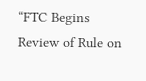“FTC Begins Review of Rule on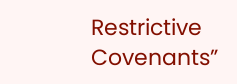Restrictive Covenants”